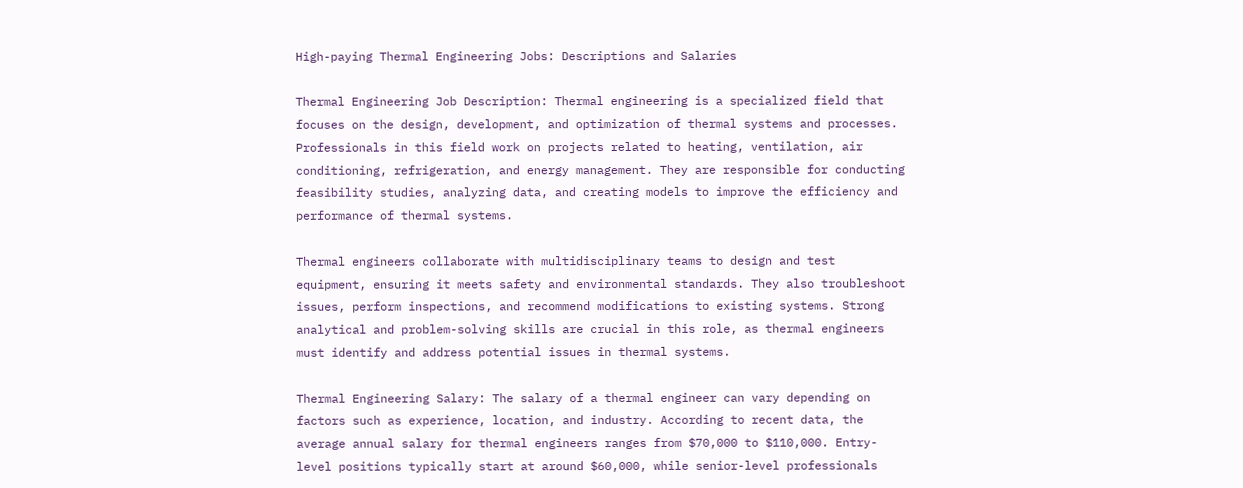High-paying Thermal Engineering Jobs: Descriptions and Salaries

Thermal Engineering Job Description: Thermal engineering is a specialized field that focuses on the design, development, and optimization of thermal systems and processes. Professionals in this field work on projects related to heating, ventilation, air conditioning, refrigeration, and energy management. They are responsible for conducting feasibility studies, analyzing data, and creating models to improve the efficiency and performance of thermal systems.

Thermal engineers collaborate with multidisciplinary teams to design and test equipment, ensuring it meets safety and environmental standards. They also troubleshoot issues, perform inspections, and recommend modifications to existing systems. Strong analytical and problem-solving skills are crucial in this role, as thermal engineers must identify and address potential issues in thermal systems.

Thermal Engineering Salary: The salary of a thermal engineer can vary depending on factors such as experience, location, and industry. According to recent data, the average annual salary for thermal engineers ranges from $70,000 to $110,000. Entry-level positions typically start at around $60,000, while senior-level professionals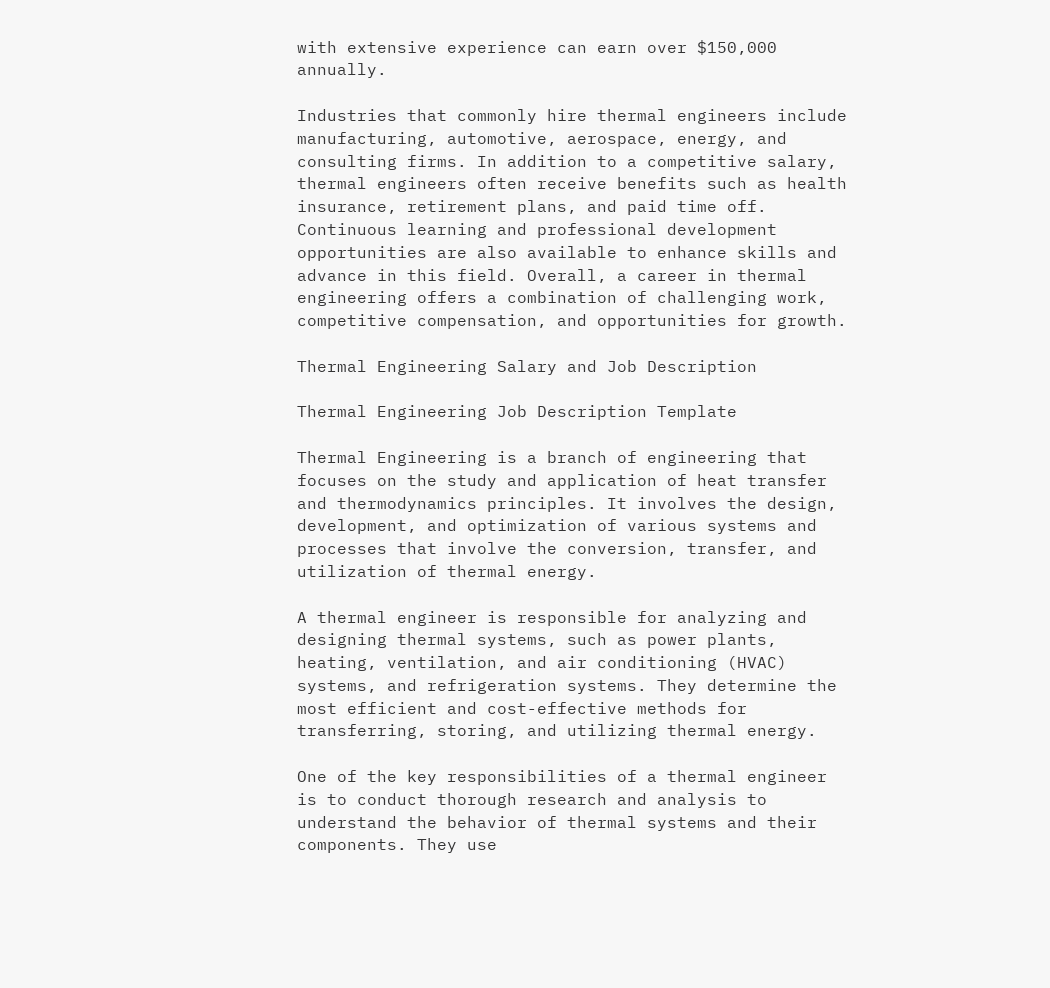with extensive experience can earn over $150,000 annually.

Industries that commonly hire thermal engineers include manufacturing, automotive, aerospace, energy, and consulting firms. In addition to a competitive salary, thermal engineers often receive benefits such as health insurance, retirement plans, and paid time off. Continuous learning and professional development opportunities are also available to enhance skills and advance in this field. Overall, a career in thermal engineering offers a combination of challenging work, competitive compensation, and opportunities for growth.

Thermal Engineering Salary and Job Description

Thermal Engineering Job Description Template

Thermal Engineering is a branch of engineering that focuses on the study and application of heat transfer and thermodynamics principles. It involves the design, development, and optimization of various systems and processes that involve the conversion, transfer, and utilization of thermal energy.

A thermal engineer is responsible for analyzing and designing thermal systems, such as power plants, heating, ventilation, and air conditioning (HVAC) systems, and refrigeration systems. They determine the most efficient and cost-effective methods for transferring, storing, and utilizing thermal energy.

One of the key responsibilities of a thermal engineer is to conduct thorough research and analysis to understand the behavior of thermal systems and their components. They use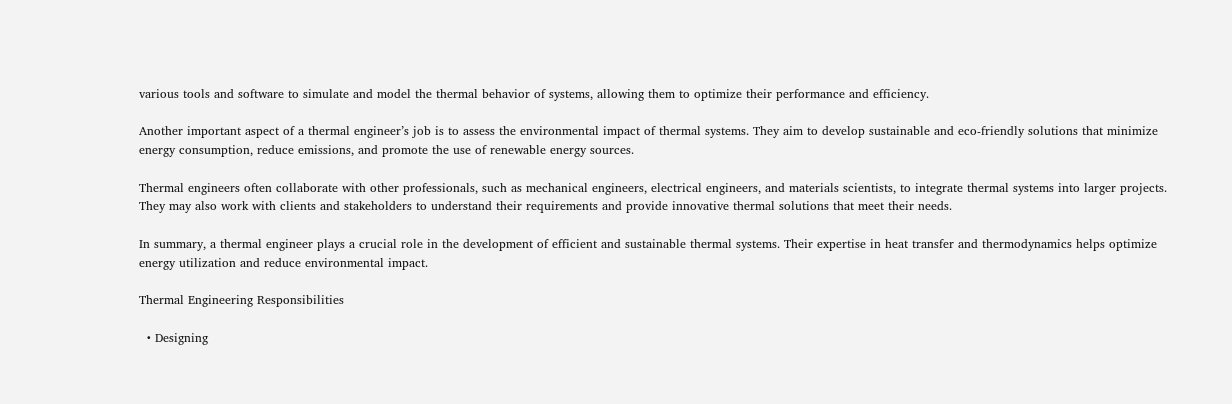various tools and software to simulate and model the thermal behavior of systems, allowing them to optimize their performance and efficiency.

Another important aspect of a thermal engineer’s job is to assess the environmental impact of thermal systems. They aim to develop sustainable and eco-friendly solutions that minimize energy consumption, reduce emissions, and promote the use of renewable energy sources.

Thermal engineers often collaborate with other professionals, such as mechanical engineers, electrical engineers, and materials scientists, to integrate thermal systems into larger projects. They may also work with clients and stakeholders to understand their requirements and provide innovative thermal solutions that meet their needs.

In summary, a thermal engineer plays a crucial role in the development of efficient and sustainable thermal systems. Their expertise in heat transfer and thermodynamics helps optimize energy utilization and reduce environmental impact.

Thermal Engineering Responsibilities

  • Designing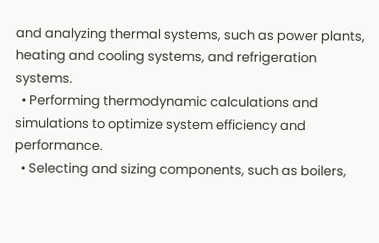and analyzing thermal systems, such as power plants, heating and cooling systems, and refrigeration systems.
  • Performing thermodynamic calculations and simulations to optimize system efficiency and performance.
  • Selecting and sizing components, such as boilers,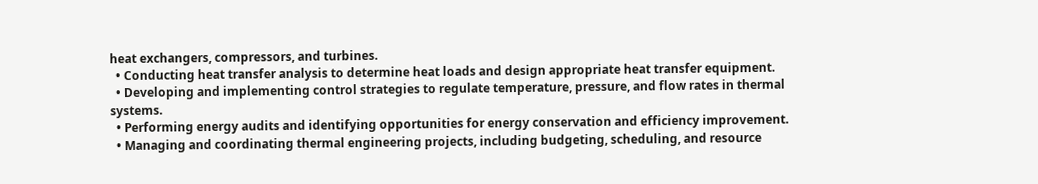heat exchangers, compressors, and turbines.
  • Conducting heat transfer analysis to determine heat loads and design appropriate heat transfer equipment.
  • Developing and implementing control strategies to regulate temperature, pressure, and flow rates in thermal systems.
  • Performing energy audits and identifying opportunities for energy conservation and efficiency improvement.
  • Managing and coordinating thermal engineering projects, including budgeting, scheduling, and resource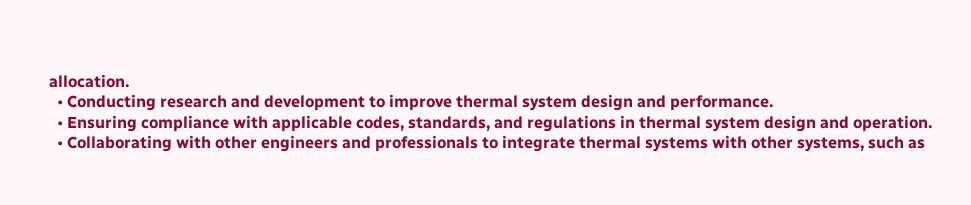allocation.
  • Conducting research and development to improve thermal system design and performance.
  • Ensuring compliance with applicable codes, standards, and regulations in thermal system design and operation.
  • Collaborating with other engineers and professionals to integrate thermal systems with other systems, such as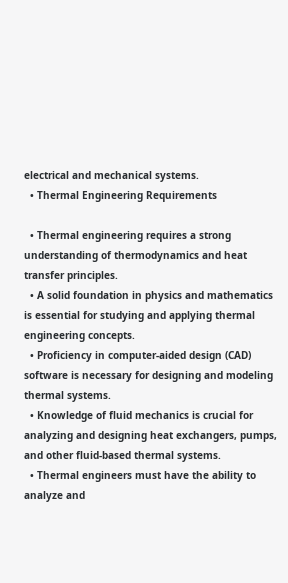electrical and mechanical systems.
  • Thermal Engineering Requirements

  • Thermal engineering requires a strong understanding of thermodynamics and heat transfer principles.
  • A solid foundation in physics and mathematics is essential for studying and applying thermal engineering concepts.
  • Proficiency in computer-aided design (CAD) software is necessary for designing and modeling thermal systems.
  • Knowledge of fluid mechanics is crucial for analyzing and designing heat exchangers, pumps, and other fluid-based thermal systems.
  • Thermal engineers must have the ability to analyze and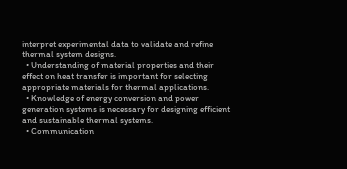interpret experimental data to validate and refine thermal system designs.
  • Understanding of material properties and their effect on heat transfer is important for selecting appropriate materials for thermal applications.
  • Knowledge of energy conversion and power generation systems is necessary for designing efficient and sustainable thermal systems.
  • Communication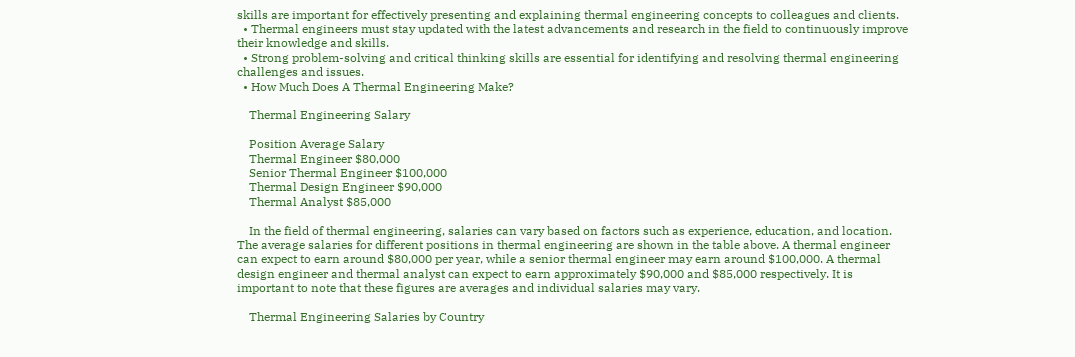skills are important for effectively presenting and explaining thermal engineering concepts to colleagues and clients.
  • Thermal engineers must stay updated with the latest advancements and research in the field to continuously improve their knowledge and skills.
  • Strong problem-solving and critical thinking skills are essential for identifying and resolving thermal engineering challenges and issues.
  • How Much Does A Thermal Engineering Make?

    Thermal Engineering Salary

    Position Average Salary
    Thermal Engineer $80,000
    Senior Thermal Engineer $100,000
    Thermal Design Engineer $90,000
    Thermal Analyst $85,000

    In the field of thermal engineering, salaries can vary based on factors such as experience, education, and location. The average salaries for different positions in thermal engineering are shown in the table above. A thermal engineer can expect to earn around $80,000 per year, while a senior thermal engineer may earn around $100,000. A thermal design engineer and thermal analyst can expect to earn approximately $90,000 and $85,000 respectively. It is important to note that these figures are averages and individual salaries may vary.

    Thermal Engineering Salaries by Country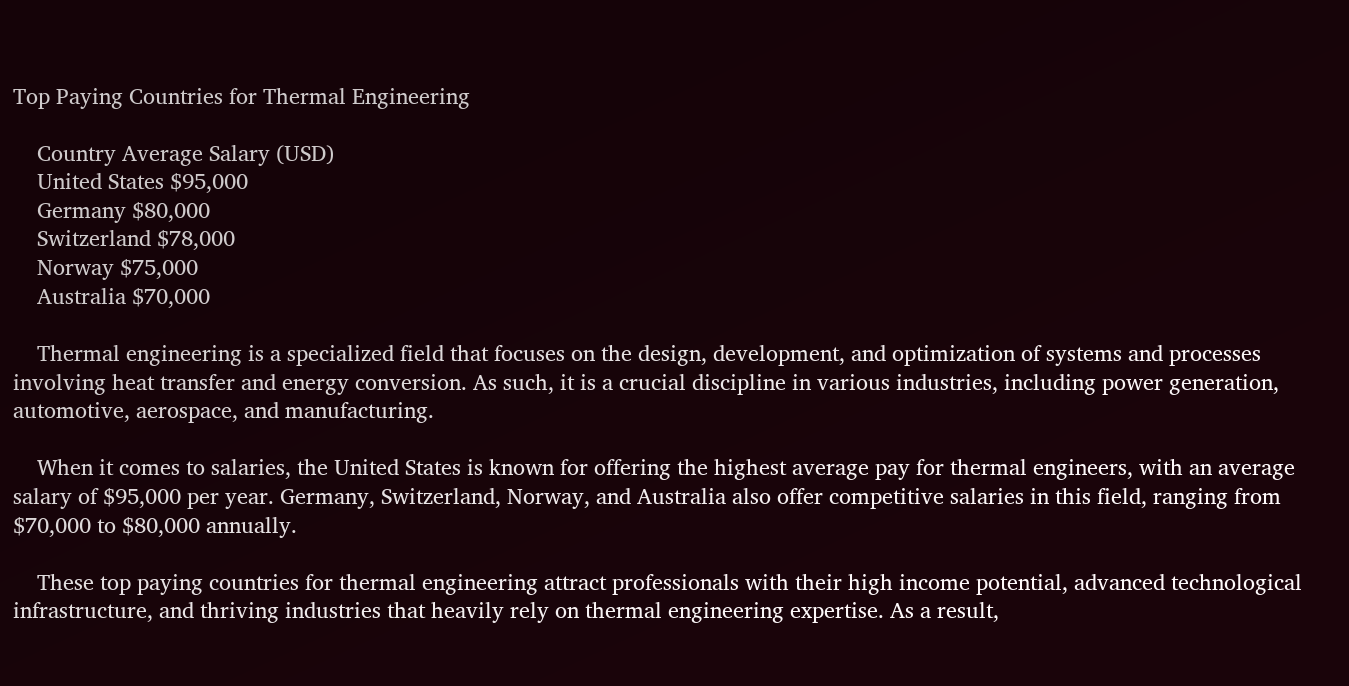Top Paying Countries for Thermal Engineering

    Country Average Salary (USD)
    United States $95,000
    Germany $80,000
    Switzerland $78,000
    Norway $75,000
    Australia $70,000

    Thermal engineering is a specialized field that focuses on the design, development, and optimization of systems and processes involving heat transfer and energy conversion. As such, it is a crucial discipline in various industries, including power generation, automotive, aerospace, and manufacturing.

    When it comes to salaries, the United States is known for offering the highest average pay for thermal engineers, with an average salary of $95,000 per year. Germany, Switzerland, Norway, and Australia also offer competitive salaries in this field, ranging from $70,000 to $80,000 annually.

    These top paying countries for thermal engineering attract professionals with their high income potential, advanced technological infrastructure, and thriving industries that heavily rely on thermal engineering expertise. As a result,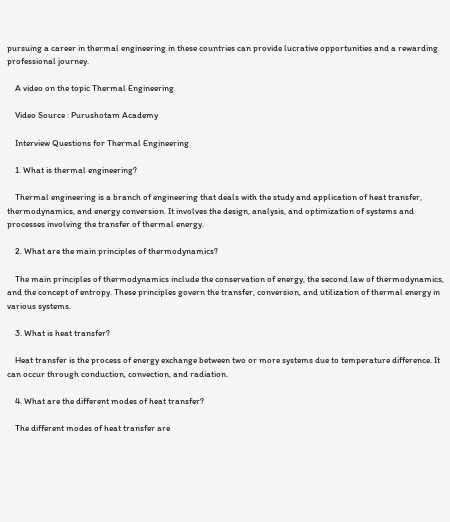pursuing a career in thermal engineering in these countries can provide lucrative opportunities and a rewarding professional journey.

    A video on the topic Thermal Engineering

    Video Source : Purushotam Academy

    Interview Questions for Thermal Engineering

    1. What is thermal engineering?

    Thermal engineering is a branch of engineering that deals with the study and application of heat transfer, thermodynamics, and energy conversion. It involves the design, analysis, and optimization of systems and processes involving the transfer of thermal energy.

    2. What are the main principles of thermodynamics?

    The main principles of thermodynamics include the conservation of energy, the second law of thermodynamics, and the concept of entropy. These principles govern the transfer, conversion, and utilization of thermal energy in various systems.

    3. What is heat transfer?

    Heat transfer is the process of energy exchange between two or more systems due to temperature difference. It can occur through conduction, convection, and radiation.

    4. What are the different modes of heat transfer?

    The different modes of heat transfer are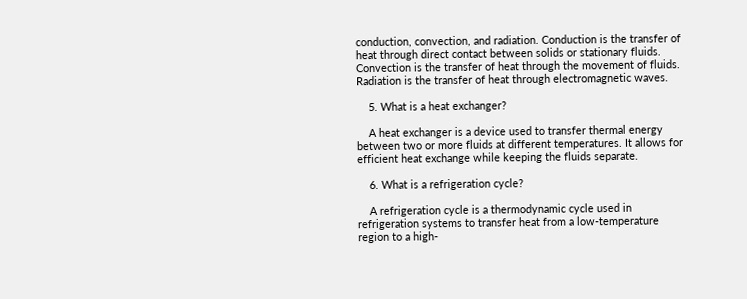conduction, convection, and radiation. Conduction is the transfer of heat through direct contact between solids or stationary fluids. Convection is the transfer of heat through the movement of fluids. Radiation is the transfer of heat through electromagnetic waves.

    5. What is a heat exchanger?

    A heat exchanger is a device used to transfer thermal energy between two or more fluids at different temperatures. It allows for efficient heat exchange while keeping the fluids separate.

    6. What is a refrigeration cycle?

    A refrigeration cycle is a thermodynamic cycle used in refrigeration systems to transfer heat from a low-temperature region to a high-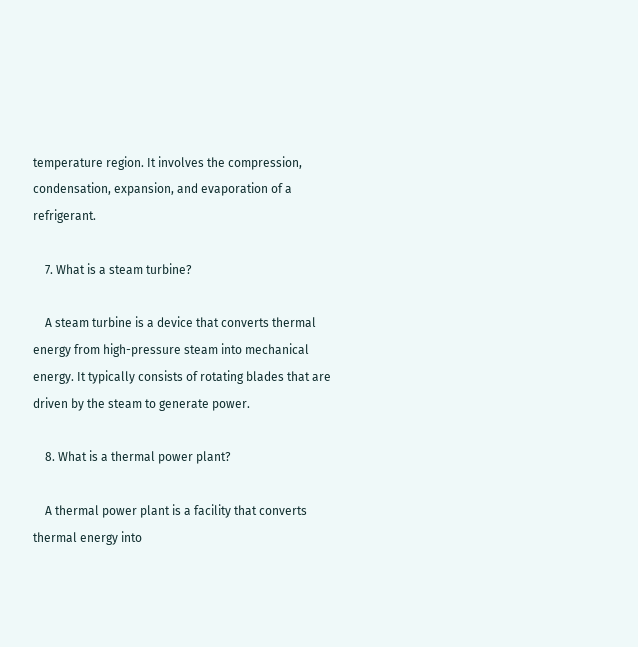temperature region. It involves the compression, condensation, expansion, and evaporation of a refrigerant.

    7. What is a steam turbine?

    A steam turbine is a device that converts thermal energy from high-pressure steam into mechanical energy. It typically consists of rotating blades that are driven by the steam to generate power.

    8. What is a thermal power plant?

    A thermal power plant is a facility that converts thermal energy into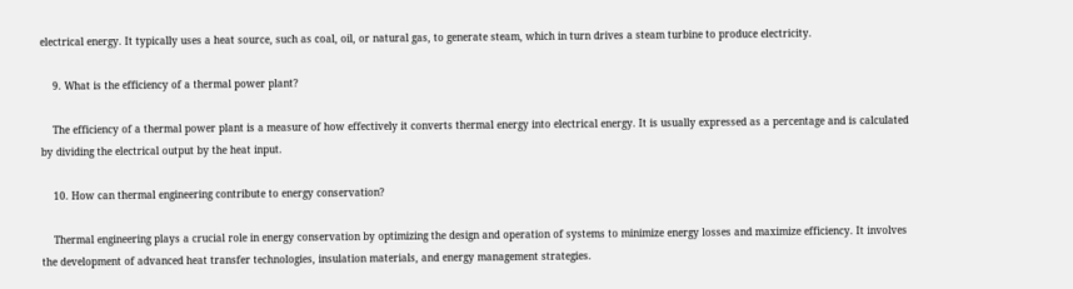electrical energy. It typically uses a heat source, such as coal, oil, or natural gas, to generate steam, which in turn drives a steam turbine to produce electricity.

    9. What is the efficiency of a thermal power plant?

    The efficiency of a thermal power plant is a measure of how effectively it converts thermal energy into electrical energy. It is usually expressed as a percentage and is calculated by dividing the electrical output by the heat input.

    10. How can thermal engineering contribute to energy conservation?

    Thermal engineering plays a crucial role in energy conservation by optimizing the design and operation of systems to minimize energy losses and maximize efficiency. It involves the development of advanced heat transfer technologies, insulation materials, and energy management strategies.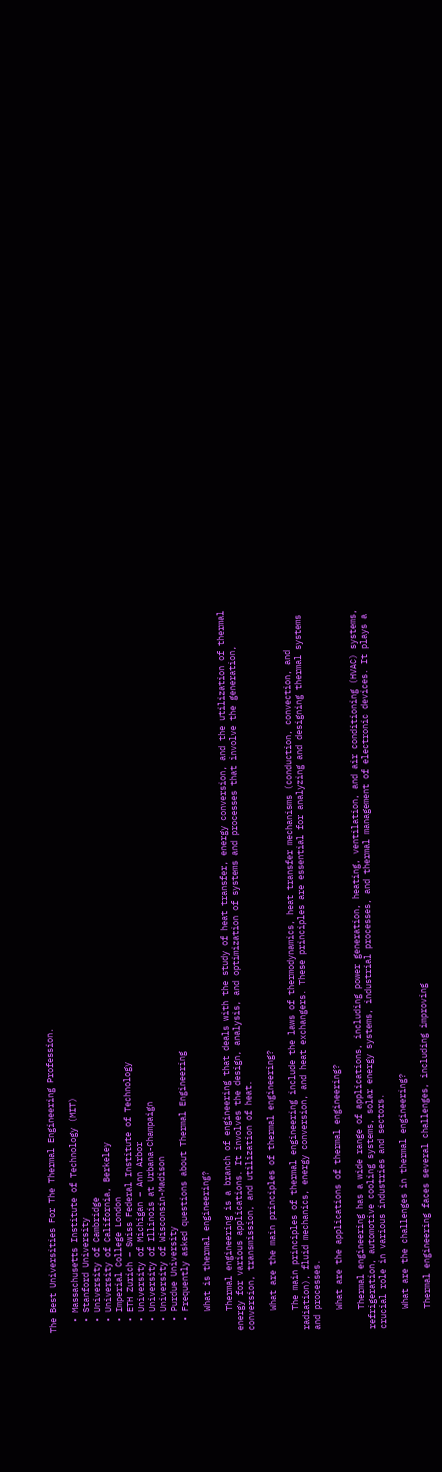The Best Universities For The Thermal Engineering Profession.

  • Massachusetts Institute of Technology (MIT)
  • Stanford University
  • University of Cambridge
  • University of California, Berkeley
  • Imperial College London
  • ETH Zurich – Swiss Federal Institute of Technology
  • University of Michigan – Ann Arbor
  • University of Illinois at Urbana-Champaign
  • University of Wisconsin-Madison
  • Purdue University
  • Frequently asked questions about Thermal Engineering

    What is thermal engineering?

    Thermal engineering is a branch of engineering that deals with the study of heat transfer, energy conversion, and the utilization of thermal energy for various applications. It involves the design, analysis, and optimization of systems and processes that involve the generation, conversion, transmission, and utilization of heat.

    What are the main principles of thermal engineering?

    The main principles of thermal engineering include the laws of thermodynamics, heat transfer mechanisms (conduction, convection, and radiation), fluid mechanics, energy conversion, and heat exchangers. These principles are essential for analyzing and designing thermal systems and processes.

    What are the applications of thermal engineering?

    Thermal engineering has a wide range of applications, including power generation, heating, ventilation, and air conditioning (HVAC) systems, refrigeration, automotive cooling systems, solar energy systems, industrial processes, and thermal management of electronic devices. It plays a crucial role in various industries and sectors.

    What are the challenges in thermal engineering?

    Thermal engineering faces several challenges, including improving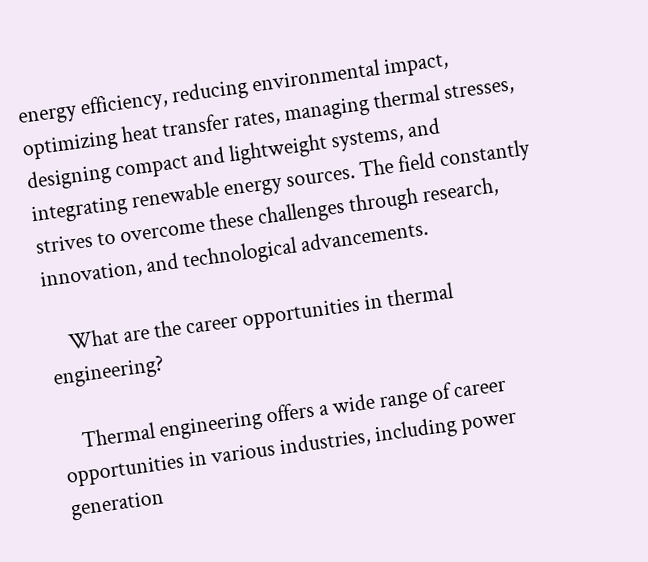energy efficiency, reducing environmental impact, optimizing heat transfer rates, managing thermal stresses, designing compact and lightweight systems, and integrating renewable energy sources. The field constantly strives to overcome these challenges through research, innovation, and technological advancements.

    What are the career opportunities in thermal engineering?

    Thermal engineering offers a wide range of career opportunities in various industries, including power generation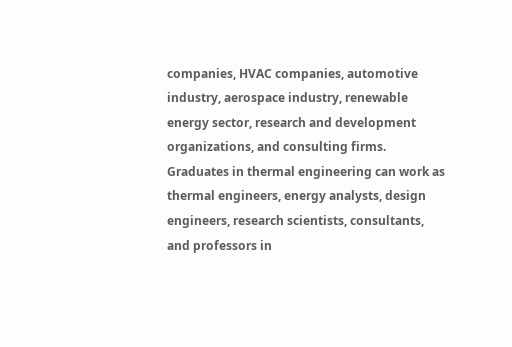companies, HVAC companies, automotive industry, aerospace industry, renewable energy sector, research and development organizations, and consulting firms. Graduates in thermal engineering can work as thermal engineers, energy analysts, design engineers, research scientists, consultants, and professors in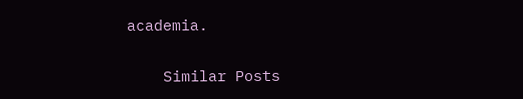academia.

    Similar Posts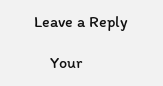Leave a Reply

    Your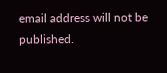email address will not be published.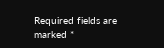Required fields are marked *